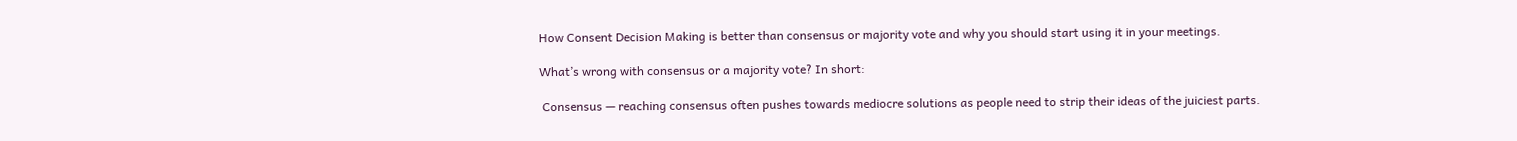How Consent Decision Making is better than consensus or majority vote and why you should start using it in your meetings.

What’s wrong with consensus or a majority vote? In short:

 Consensus — reaching consensus often pushes towards mediocre solutions as people need to strip their ideas of the juiciest parts.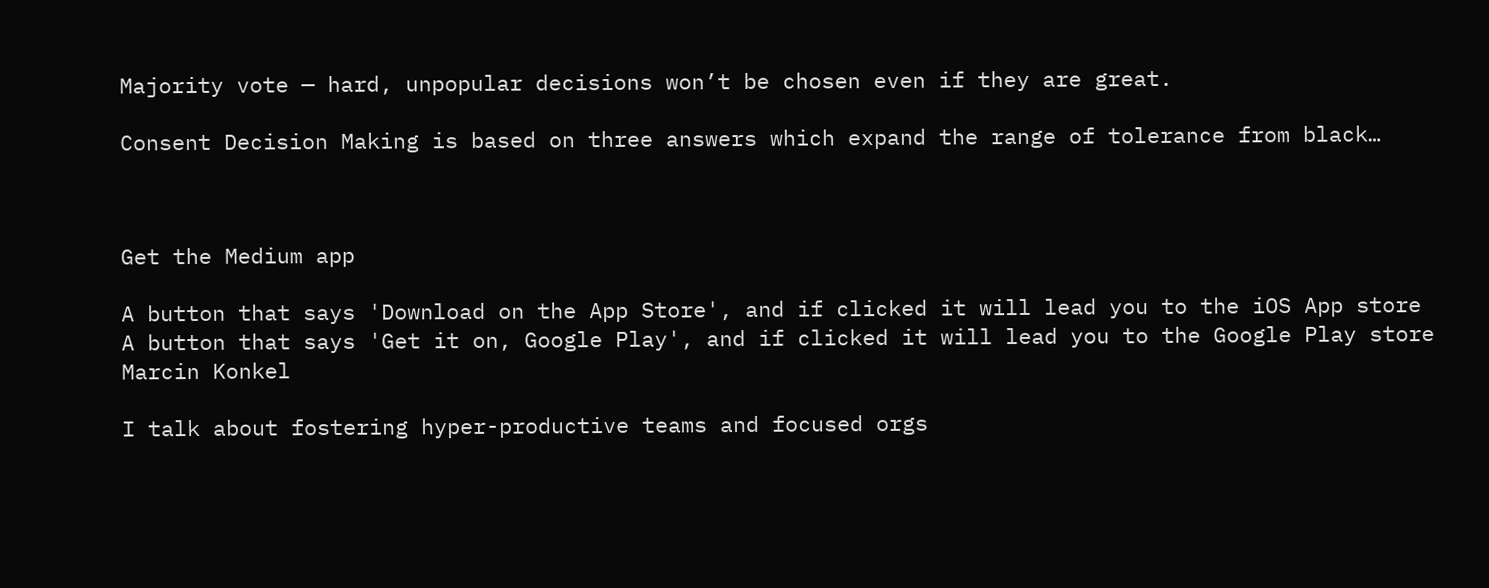Majority vote — hard, unpopular decisions won’t be chosen even if they are great.

Consent Decision Making is based on three answers which expand the range of tolerance from black…



Get the Medium app

A button that says 'Download on the App Store', and if clicked it will lead you to the iOS App store
A button that says 'Get it on, Google Play', and if clicked it will lead you to the Google Play store
Marcin Konkel

I talk about fostering hyper-productive teams and focused orgs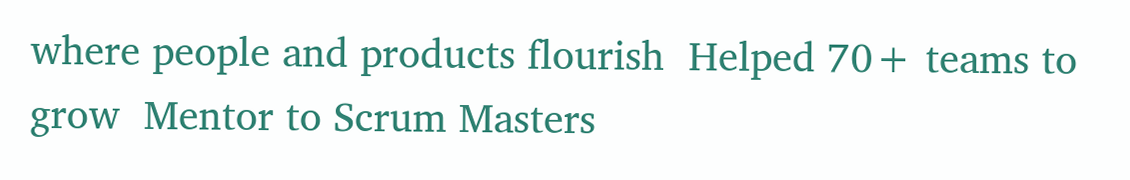where people and products flourish  Helped 70+ teams to grow  Mentor to Scrum Masters